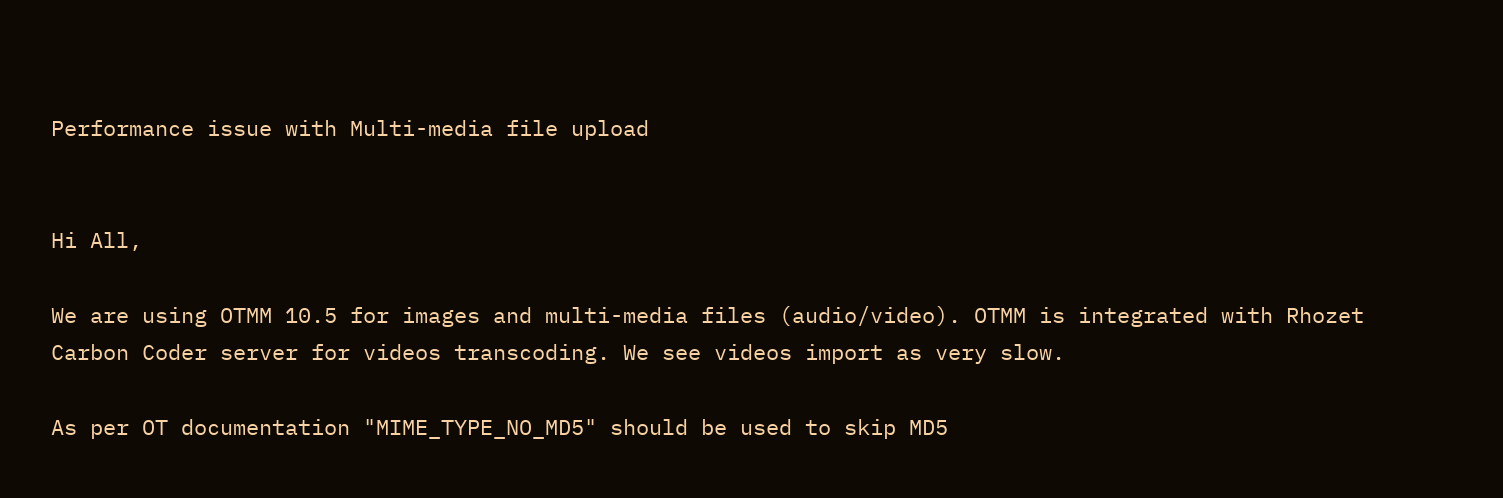Performance issue with Multi-media file upload


Hi All,

We are using OTMM 10.5 for images and multi-media files (audio/video). OTMM is integrated with Rhozet Carbon Coder server for videos transcoding. We see videos import as very slow.

As per OT documentation "MIME_TYPE_NO_MD5" should be used to skip MD5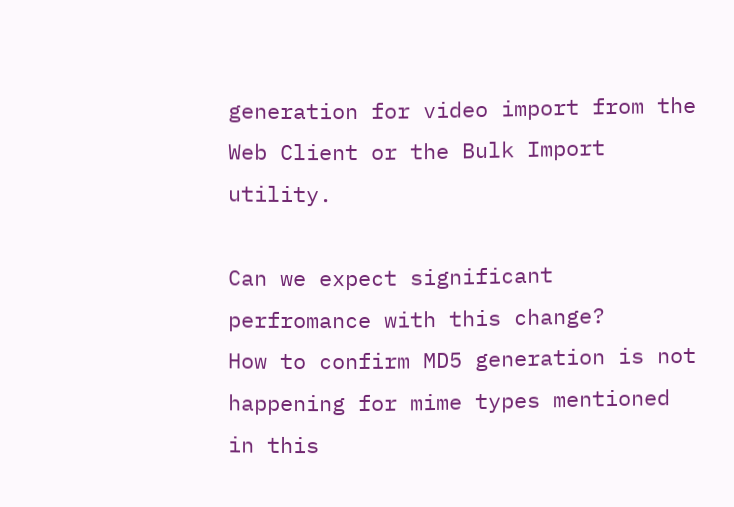generation for video import from the Web Client or the Bulk Import utility.

Can we expect significant perfromance with this change?
How to confirm MD5 generation is not happening for mime types mentioned in this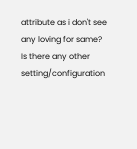attribute as i don't see any loving for same?
Is there any other setting/configuration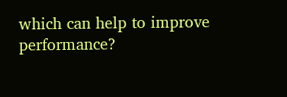which can help to improve performance?